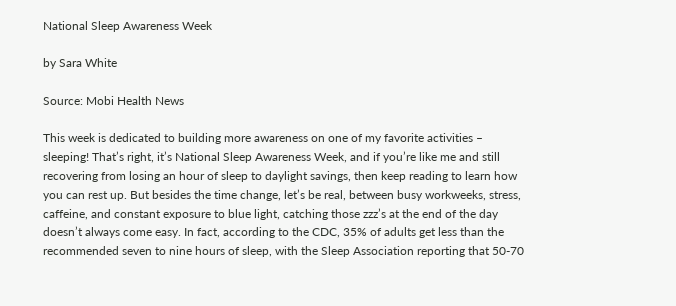National Sleep Awareness Week

by Sara White

Source: Mobi Health News

This week is dedicated to building more awareness on one of my favorite activities – sleeping! That’s right, it’s National Sleep Awareness Week, and if you’re like me and still recovering from losing an hour of sleep to daylight savings, then keep reading to learn how you can rest up. But besides the time change, let’s be real, between busy workweeks, stress, caffeine, and constant exposure to blue light, catching those zzz’s at the end of the day doesn’t always come easy. In fact, according to the CDC, 35% of adults get less than the recommended seven to nine hours of sleep, with the Sleep Association reporting that 50-70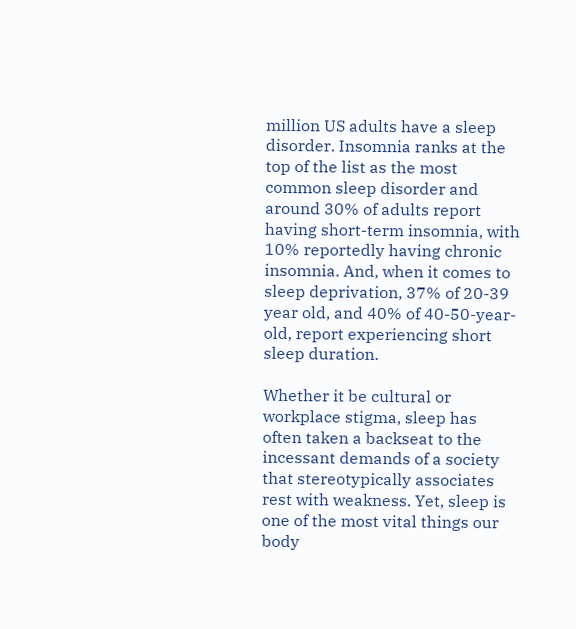million US adults have a sleep disorder. Insomnia ranks at the top of the list as the most common sleep disorder and around 30% of adults report having short-term insomnia, with 10% reportedly having chronic insomnia. And, when it comes to sleep deprivation, 37% of 20-39 year old, and 40% of 40-50-year-old, report experiencing short sleep duration.

Whether it be cultural or workplace stigma, sleep has often taken a backseat to the incessant demands of a society that stereotypically associates rest with weakness. Yet, sleep is one of the most vital things our body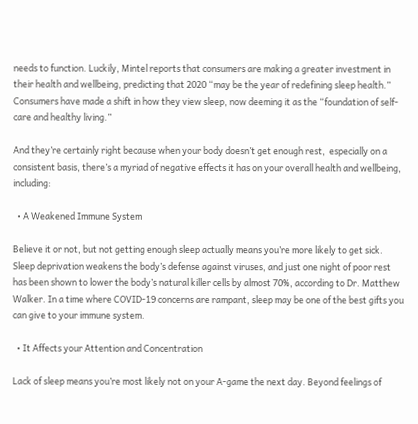needs to function. Luckily, Mintel reports that consumers are making a greater investment in their health and wellbeing, predicting that 2020 “may be the year of redefining sleep health.” Consumers have made a shift in how they view sleep, now deeming it as the “foundation of self-care and healthy living.”

And they’re certainly right because when your body doesn’t get enough rest,  especially on a consistent basis, there’s a myriad of negative effects it has on your overall health and wellbeing, including:

  • A Weakened Immune System

Believe it or not, but not getting enough sleep actually means you’re more likely to get sick. Sleep deprivation weakens the body’s defense against viruses, and just one night of poor rest has been shown to lower the body’s natural killer cells by almost 70%, according to Dr. Matthew Walker. In a time where COVID-19 concerns are rampant, sleep may be one of the best gifts you can give to your immune system.

  • It Affects your Attention and Concentration

Lack of sleep means you’re most likely not on your A-game the next day. Beyond feelings of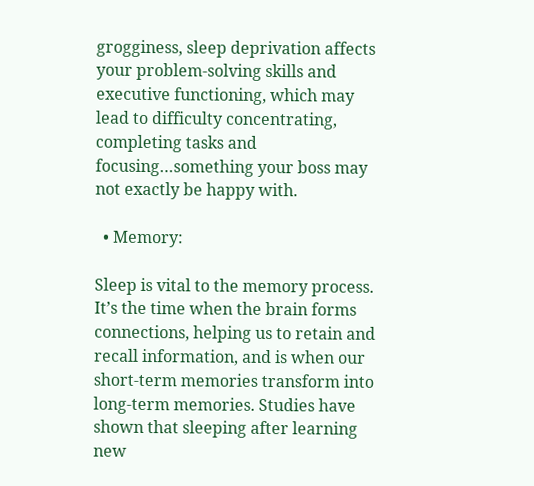grogginess, sleep deprivation affects your problem-solving skills and executive functioning, which may lead to difficulty concentrating, completing tasks and focusing…something your boss may not exactly be happy with.

  • Memory:

Sleep is vital to the memory process. It’s the time when the brain forms connections, helping us to retain and recall information, and is when our short-term memories transform into long-term memories. Studies have shown that sleeping after learning new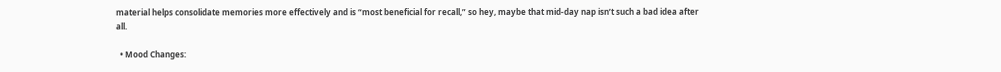material helps consolidate memories more effectively and is “most beneficial for recall,” so hey, maybe that mid-day nap isn’t such a bad idea after all.

  • Mood Changes: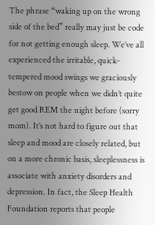The phrase “waking up on the wrong side of the bed” really may just be code for not getting enough sleep. We’ve all experienced the irritable, quick-tempered mood swings we graciously bestow on people when we didn’t quite get good REM the night before (sorry mom). It’s not hard to figure out that sleep and mood are closely related, but on a more chronic basis, sleeplessness is associate with anxiety disorders and depression. In fact, the Sleep Health Foundation reports that people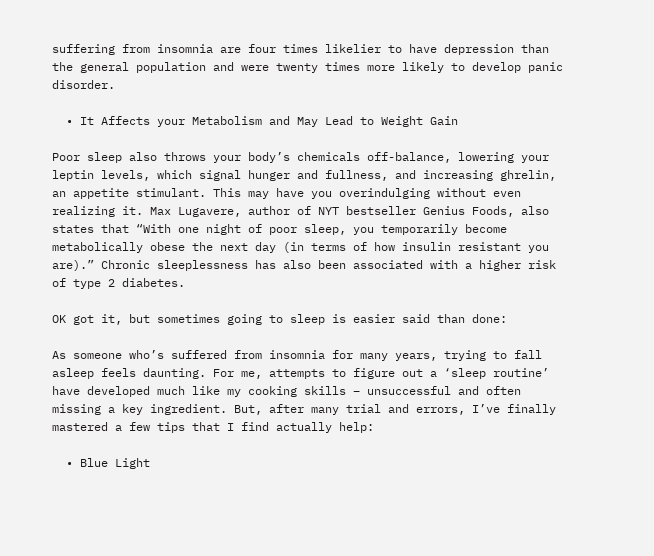suffering from insomnia are four times likelier to have depression than the general population and were twenty times more likely to develop panic disorder.

  • It Affects your Metabolism and May Lead to Weight Gain

Poor sleep also throws your body’s chemicals off-balance, lowering your leptin levels, which signal hunger and fullness, and increasing ghrelin, an appetite stimulant. This may have you overindulging without even realizing it. Max Lugavere, author of NYT bestseller Genius Foods, also states that “With one night of poor sleep, you temporarily become metabolically obese the next day (in terms of how insulin resistant you are).” Chronic sleeplessness has also been associated with a higher risk of type 2 diabetes.

OK got it, but sometimes going to sleep is easier said than done:

As someone who’s suffered from insomnia for many years, trying to fall asleep feels daunting. For me, attempts to figure out a ‘sleep routine’ have developed much like my cooking skills – unsuccessful and often missing a key ingredient. But, after many trial and errors, I’ve finally mastered a few tips that I find actually help:

  • Blue Light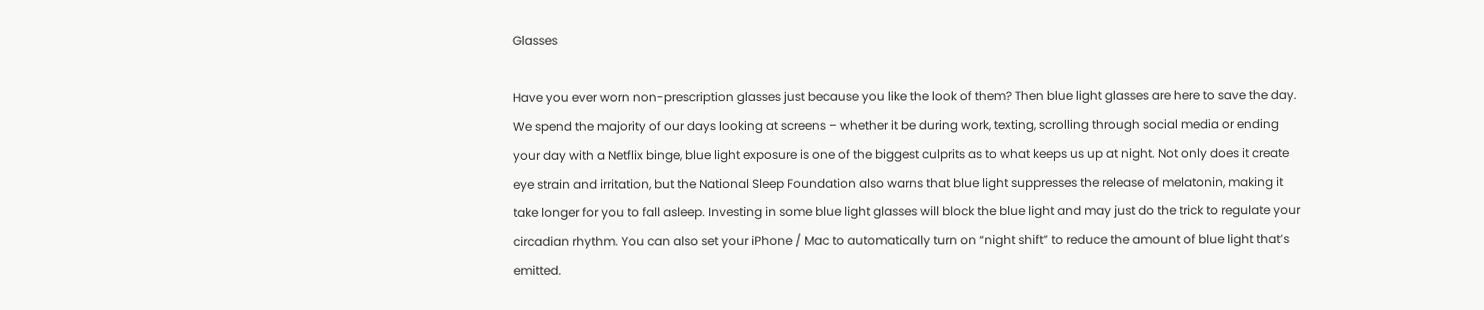Glasses

Have you ever worn non-prescription glasses just because you like the look of them? Then blue light glasses are here to save the day. We spend the majority of our days looking at screens – whether it be during work, texting, scrolling through social media or ending your day with a Netflix binge, blue light exposure is one of the biggest culprits as to what keeps us up at night. Not only does it create eye strain and irritation, but the National Sleep Foundation also warns that blue light suppresses the release of melatonin, making it take longer for you to fall asleep. Investing in some blue light glasses will block the blue light and may just do the trick to regulate your circadian rhythm. You can also set your iPhone / Mac to automatically turn on “night shift” to reduce the amount of blue light that’s emitted.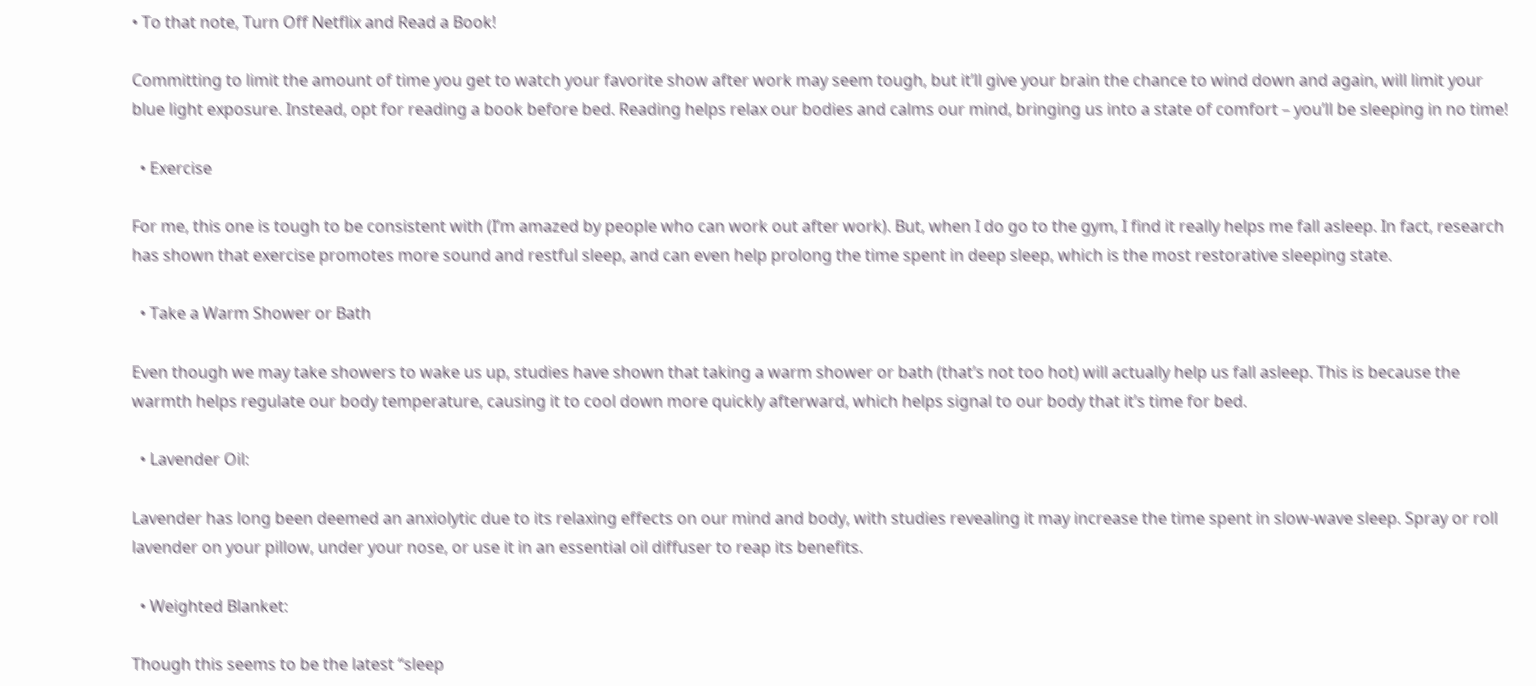• To that note, Turn Off Netflix and Read a Book!

Committing to limit the amount of time you get to watch your favorite show after work may seem tough, but it’ll give your brain the chance to wind down and again, will limit your blue light exposure. Instead, opt for reading a book before bed. Reading helps relax our bodies and calms our mind, bringing us into a state of comfort – you’ll be sleeping in no time!

  • Exercise

For me, this one is tough to be consistent with (I’m amazed by people who can work out after work). But, when I do go to the gym, I find it really helps me fall asleep. In fact, research has shown that exercise promotes more sound and restful sleep, and can even help prolong the time spent in deep sleep, which is the most restorative sleeping state.

  • Take a Warm Shower or Bath

Even though we may take showers to wake us up, studies have shown that taking a warm shower or bath (that’s not too hot) will actually help us fall asleep. This is because the warmth helps regulate our body temperature, causing it to cool down more quickly afterward, which helps signal to our body that it’s time for bed.

  • Lavender Oil:

Lavender has long been deemed an anxiolytic due to its relaxing effects on our mind and body, with studies revealing it may increase the time spent in slow-wave sleep. Spray or roll lavender on your pillow, under your nose, or use it in an essential oil diffuser to reap its benefits.

  • Weighted Blanket:

Though this seems to be the latest “sleep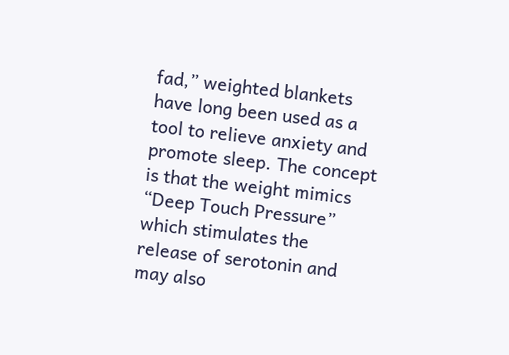fad,” weighted blankets have long been used as a tool to relieve anxiety and promote sleep. The concept is that the weight mimics “Deep Touch Pressure” which stimulates the release of serotonin and may also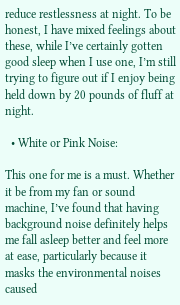reduce restlessness at night. To be honest, I have mixed feelings about these, while I’ve certainly gotten good sleep when I use one, I’m still trying to figure out if I enjoy being held down by 20 pounds of fluff at night.

  • White or Pink Noise:

This one for me is a must. Whether it be from my fan or sound machine, I’ve found that having background noise definitely helps me fall asleep better and feel more at ease, particularly because it masks the environmental noises caused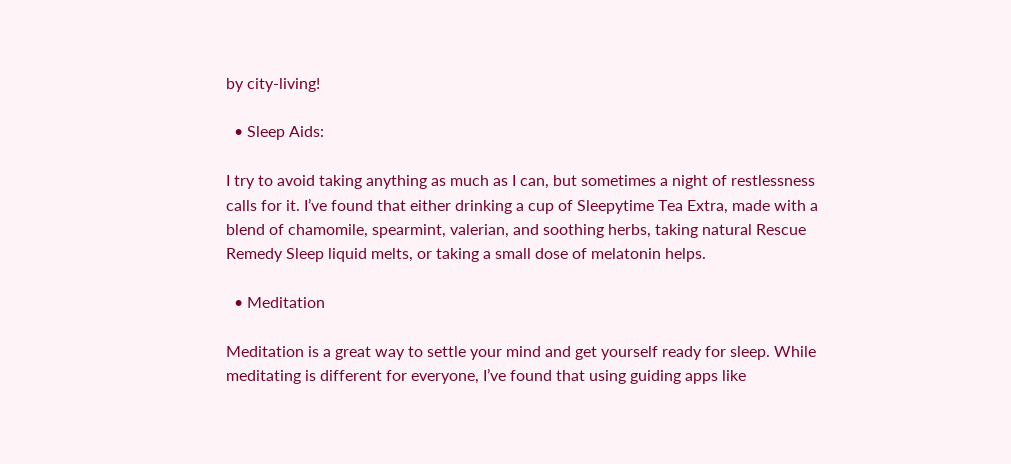by city-living!

  • Sleep Aids:

I try to avoid taking anything as much as I can, but sometimes a night of restlessness calls for it. I’ve found that either drinking a cup of Sleepytime Tea Extra, made with a blend of chamomile, spearmint, valerian, and soothing herbs, taking natural Rescue Remedy Sleep liquid melts, or taking a small dose of melatonin helps.

  • Meditation

Meditation is a great way to settle your mind and get yourself ready for sleep. While meditating is different for everyone, I’ve found that using guiding apps like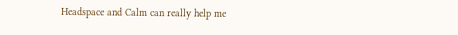Headspace and Calm can really help me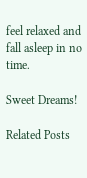feel relaxed and fall asleep in no time.

Sweet Dreams!

Related Posts